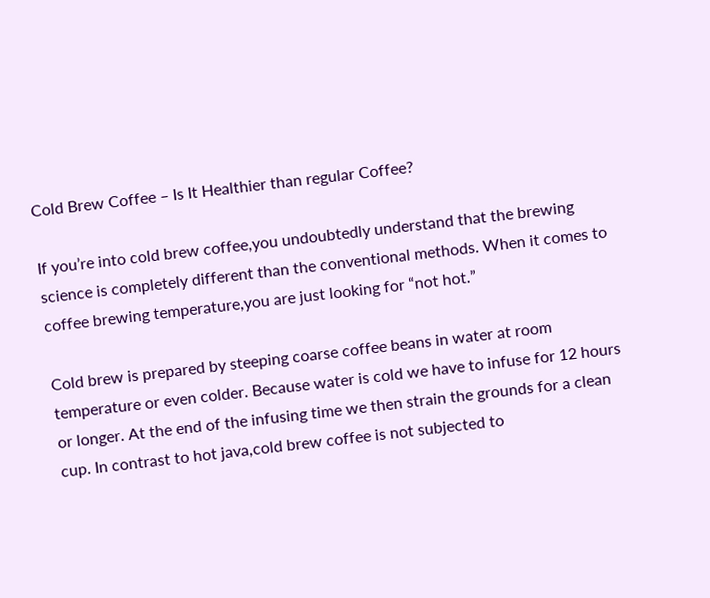Cold Brew Coffee – Is It Healthier than regular Coffee?

If you’re into cold brew coffee,you undoubtedly understand that the brewing science is completely different than the conventional methods. When it comes to coffee brewing temperature,you are just looking for “not hot.”

Cold brew is prepared by steeping coarse coffee beans in water at room temperature or even colder. Because water is cold we have to infuse for 12 hours or longer. At the end of the infusing time we then strain the grounds for a clean cup. In contrast to hot java,cold brew coffee is not subjected to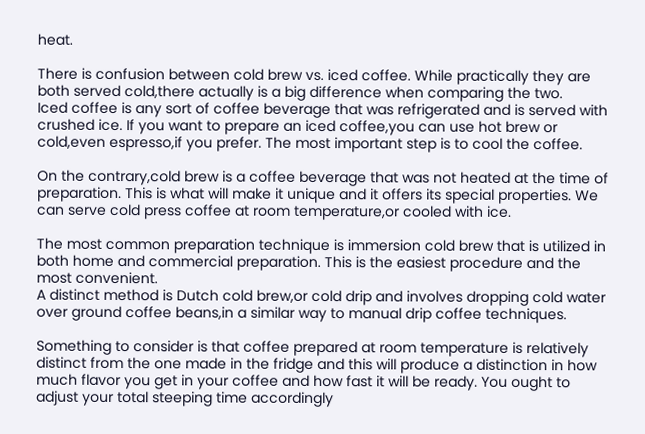heat.

There is confusion between cold brew vs. iced coffee. While practically they are both served cold,there actually is a big difference when comparing the two.
Iced coffee is any sort of coffee beverage that was refrigerated and is served with crushed ice. If you want to prepare an iced coffee,you can use hot brew or cold,even espresso,if you prefer. The most important step is to cool the coffee.

On the contrary,cold brew is a coffee beverage that was not heated at the time of preparation. This is what will make it unique and it offers its special properties. We can serve cold press coffee at room temperature,or cooled with ice.

The most common preparation technique is immersion cold brew that is utilized in both home and commercial preparation. This is the easiest procedure and the most convenient.
A distinct method is Dutch cold brew,or cold drip and involves dropping cold water over ground coffee beans,in a similar way to manual drip coffee techniques.

Something to consider is that coffee prepared at room temperature is relatively distinct from the one made in the fridge and this will produce a distinction in how much flavor you get in your coffee and how fast it will be ready. You ought to adjust your total steeping time accordingly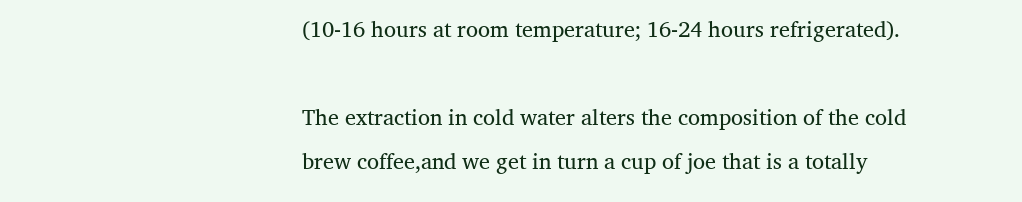(10-16 hours at room temperature; 16-24 hours refrigerated).

The extraction in cold water alters the composition of the cold brew coffee,and we get in turn a cup of joe that is a totally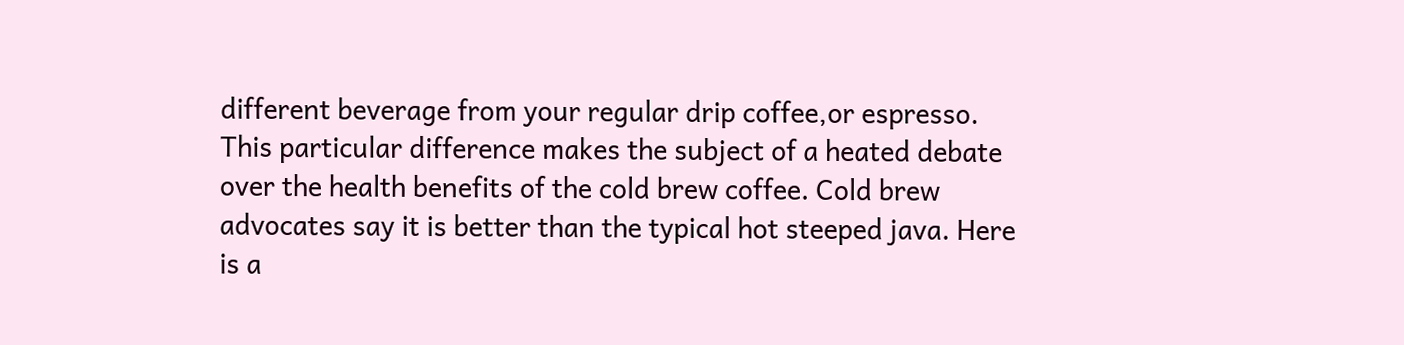different beverage from your regular drip coffee,or espresso.
This particular difference makes the subject of a heated debate over the health benefits of the cold brew coffee. Cold brew advocates say it is better than the typical hot steeped java. Here is a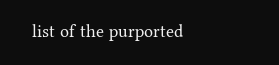list of the purported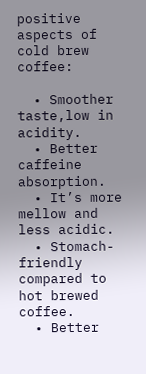positive aspects of cold brew coffee:

  • Smoother taste,low in acidity.
  • Better caffeine absorption.
  • It’s more mellow and less acidic.
  • Stomach-friendly compared to hot brewed coffee.
  • Better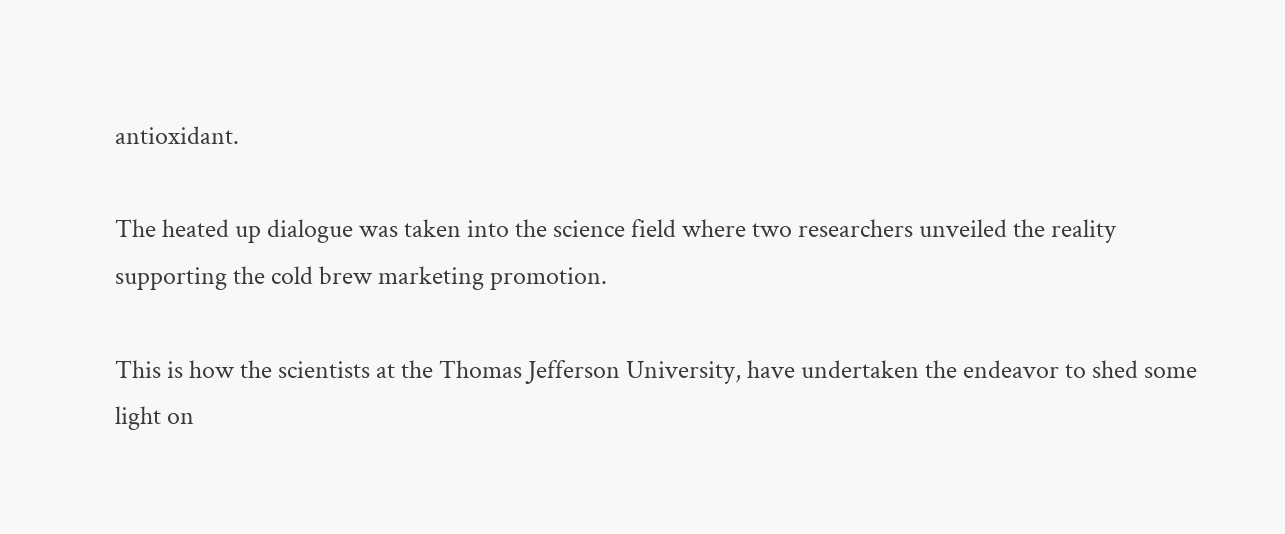antioxidant.

The heated up dialogue was taken into the science field where two researchers unveiled the reality supporting the cold brew marketing promotion.

This is how the scientists at the Thomas Jefferson University, have undertaken the endeavor to shed some light on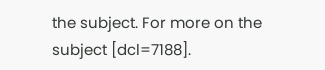the subject. For more on the subject [dcl=7188].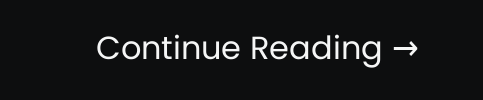Continue Reading →